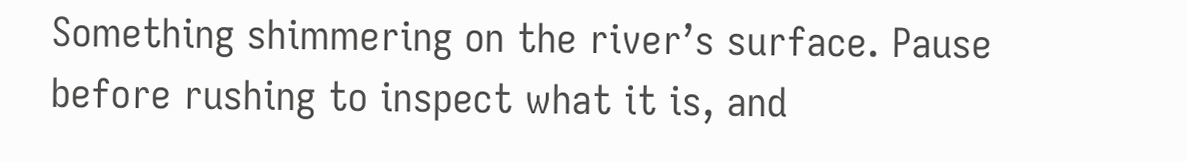Something shimmering on the river’s surface. Pause before rushing to inspect what it is, and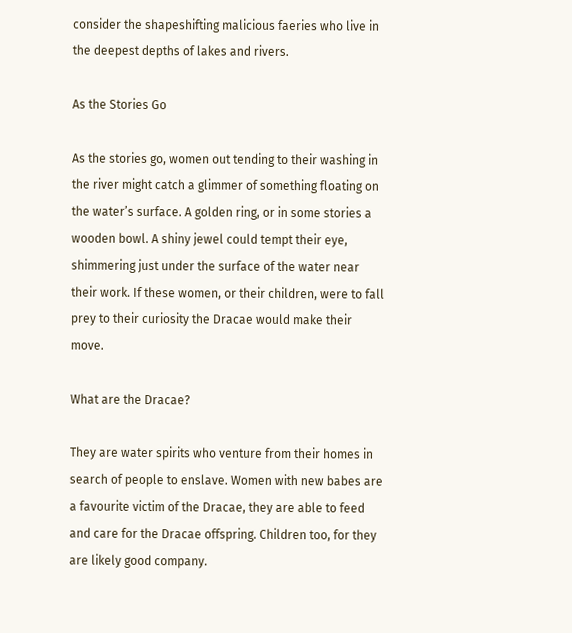consider the shapeshifting malicious faeries who live in the deepest depths of lakes and rivers.

As the Stories Go

As the stories go, women out tending to their washing in the river might catch a glimmer of something floating on the water’s surface. A golden ring, or in some stories a wooden bowl. A shiny jewel could tempt their eye, shimmering just under the surface of the water near their work. If these women, or their children, were to fall prey to their curiosity the Dracae would make their move.

What are the Dracae?

They are water spirits who venture from their homes in search of people to enslave. Women with new babes are a favourite victim of the Dracae, they are able to feed and care for the Dracae offspring. Children too, for they are likely good company.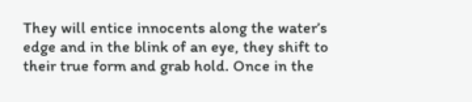They will entice innocents along the water’s edge and in the blink of an eye, they shift to their true form and grab hold. Once in the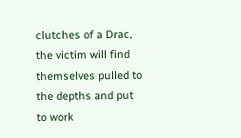clutches of a Drac, the victim will find themselves pulled to the depths and put to work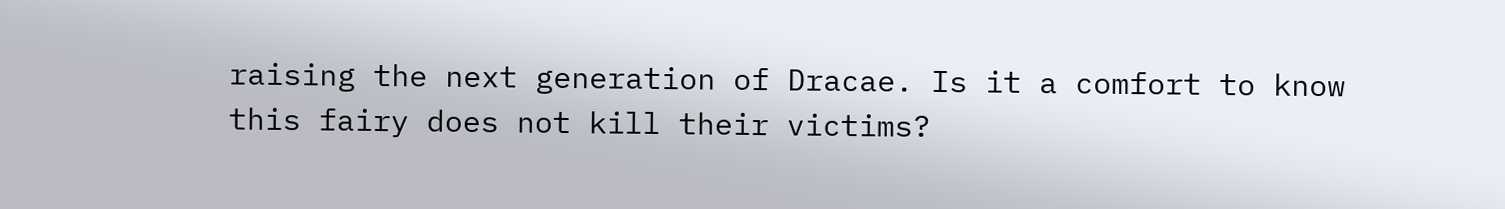raising the next generation of Dracae. Is it a comfort to know this fairy does not kill their victims?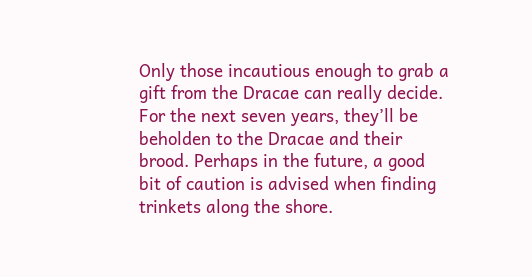Only those incautious enough to grab a gift from the Dracae can really decide. For the next seven years, they’ll be beholden to the Dracae and their brood. Perhaps in the future, a good bit of caution is advised when finding trinkets along the shore.